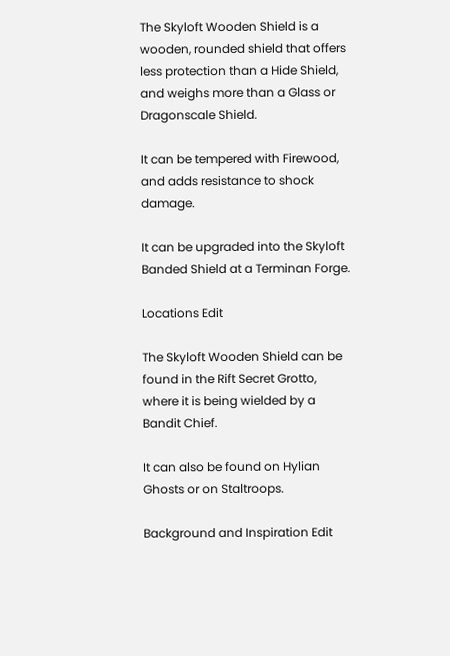The Skyloft Wooden Shield is a wooden, rounded shield that offers less protection than a Hide Shield, and weighs more than a Glass or Dragonscale Shield.

It can be tempered with Firewood, and adds resistance to shock damage.

It can be upgraded into the Skyloft Banded Shield at a Terminan Forge.

Locations Edit

The Skyloft Wooden Shield can be found in the Rift Secret Grotto, where it is being wielded by a Bandit Chief.

It can also be found on Hylian Ghosts or on Staltroops.

Background and Inspiration Edit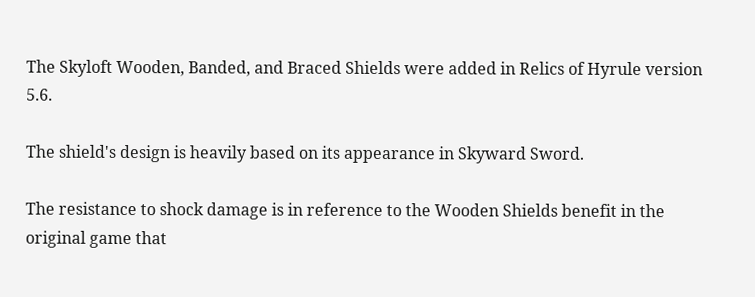The Skyloft Wooden, Banded, and Braced Shields were added in Relics of Hyrule version 5.6.

The shield's design is heavily based on its appearance in Skyward Sword.

The resistance to shock damage is in reference to the Wooden Shields benefit in the original game that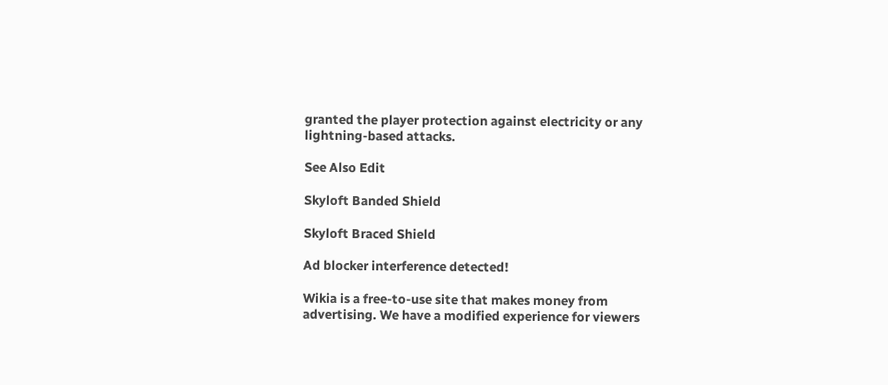granted the player protection against electricity or any lightning-based attacks.

See Also Edit

Skyloft Banded Shield

Skyloft Braced Shield

Ad blocker interference detected!

Wikia is a free-to-use site that makes money from advertising. We have a modified experience for viewers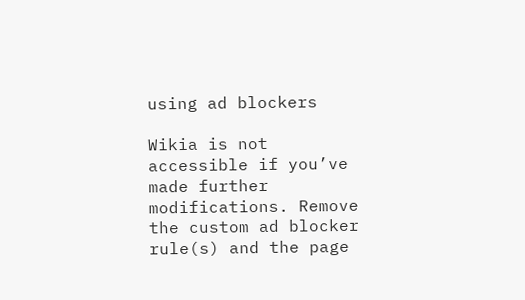using ad blockers

Wikia is not accessible if you’ve made further modifications. Remove the custom ad blocker rule(s) and the page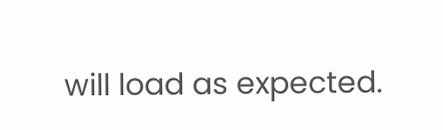will load as expected.